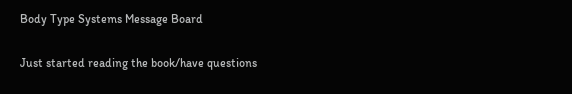Body Type Systems Message Board

Just started reading the book/have questions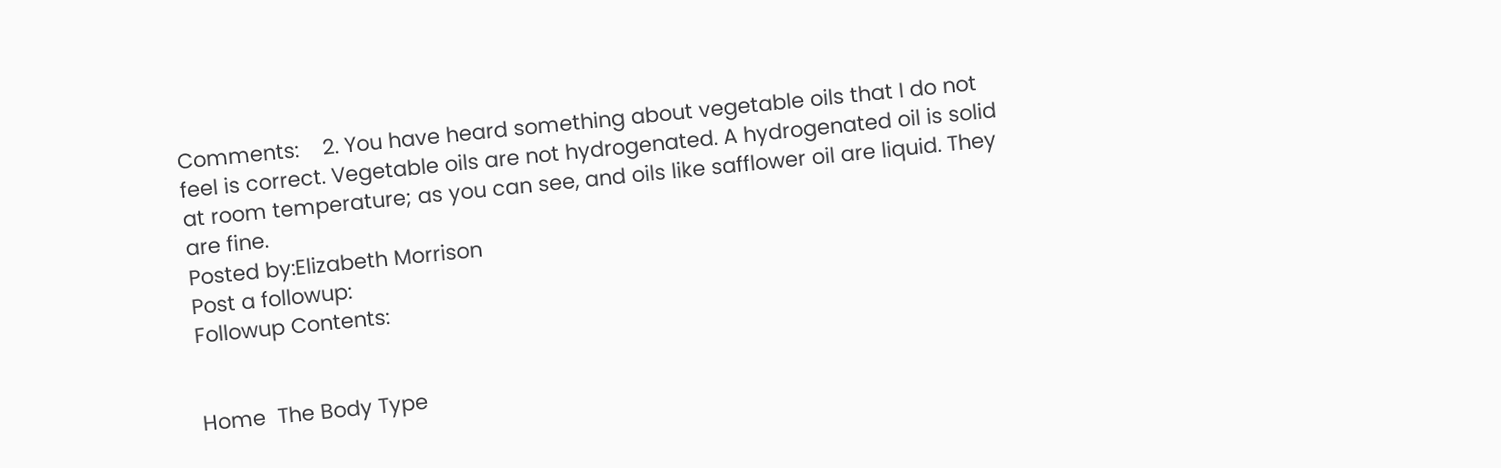Comments:    2. You have heard something about vegetable oils that I do not feel is correct. Vegetable oils are not hydrogenated. A hydrogenated oil is solid at room temperature; as you can see, and oils like safflower oil are liquid. They are fine.
Posted by:Elizabeth Morrison
Post a followup:
Followup Contents:


Home  The Body Type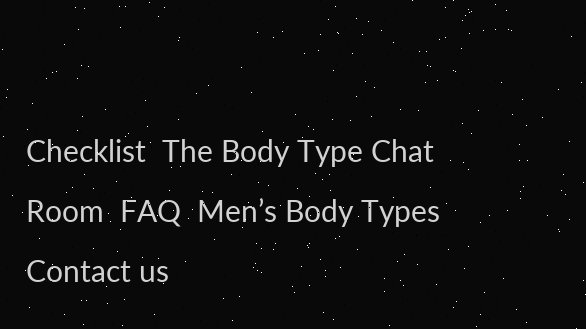Checklist  The Body Type Chat Room  FAQ  Men’s Body Types  Contact us